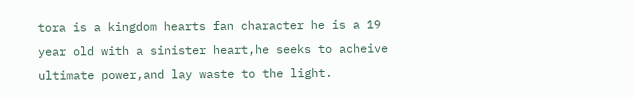tora is a kingdom hearts fan character he is a 19 year old with a sinister heart,he seeks to acheive ultimate power,and lay waste to the light.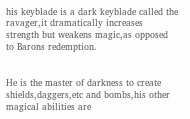his keyblade is a dark keyblade called the ravager,it dramatically increases strength but weakens magic,as opposed to Barons redemption.


He is the master of darkness to create shields,daggers,etc and bombs,his other magical abilities are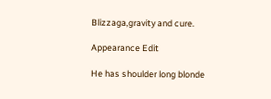Blizzaga,gravity and cure.

Appearance Edit

He has shoulder long blonde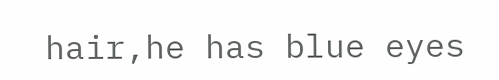hair,he has blue eyes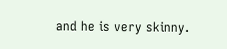and he is very skinny.